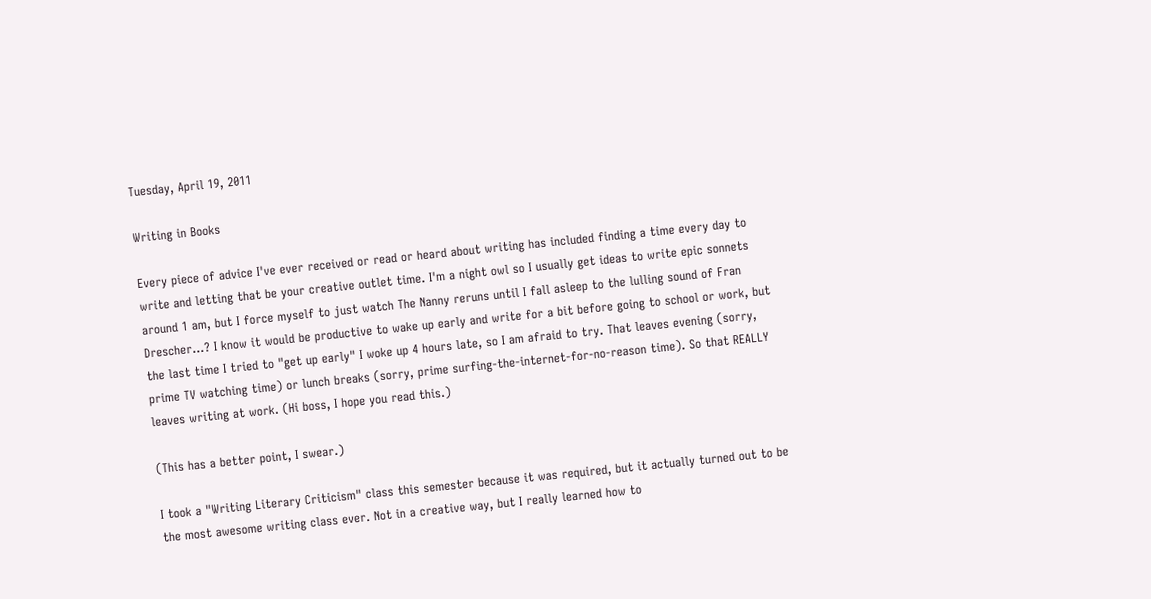Tuesday, April 19, 2011

Writing in Books

Every piece of advice I've ever received or read or heard about writing has included finding a time every day to write and letting that be your creative outlet time. I'm a night owl so I usually get ideas to write epic sonnets around 1 am, but I force myself to just watch The Nanny reruns until I fall asleep to the lulling sound of Fran Drescher...? I know it would be productive to wake up early and write for a bit before going to school or work, but the last time I tried to "get up early" I woke up 4 hours late, so I am afraid to try. That leaves evening (sorry, prime TV watching time) or lunch breaks (sorry, prime surfing-the-internet-for-no-reason time). So that REALLY leaves writing at work. (Hi boss, I hope you read this.)

(This has a better point, I swear.)

I took a "Writing Literary Criticism" class this semester because it was required, but it actually turned out to be the most awesome writing class ever. Not in a creative way, but I really learned how to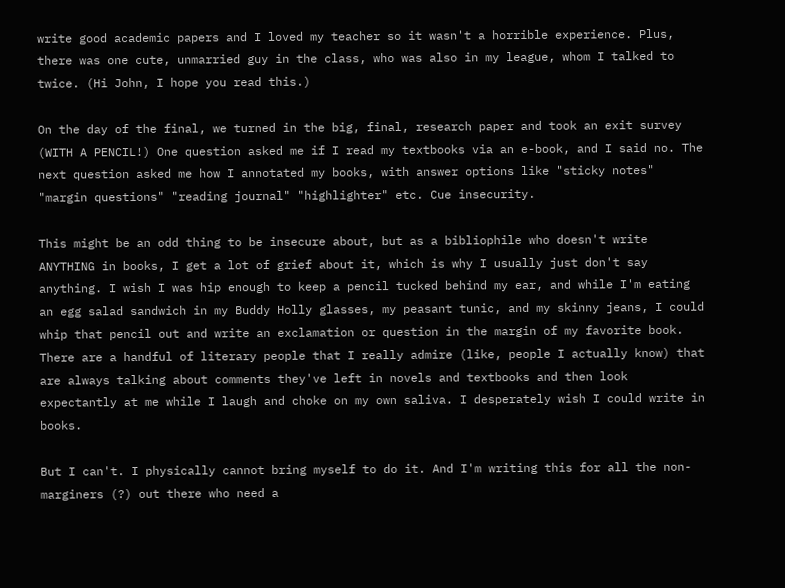write good academic papers and I loved my teacher so it wasn't a horrible experience. Plus, there was one cute, unmarried guy in the class, who was also in my league, whom I talked to twice. (Hi John, I hope you read this.)

On the day of the final, we turned in the big, final, research paper and took an exit survey (WITH A PENCIL!) One question asked me if I read my textbooks via an e-book, and I said no. The next question asked me how I annotated my books, with answer options like "sticky notes" "margin questions" "reading journal" "highlighter" etc. Cue insecurity.

This might be an odd thing to be insecure about, but as a bibliophile who doesn't write ANYTHING in books, I get a lot of grief about it, which is why I usually just don't say anything. I wish I was hip enough to keep a pencil tucked behind my ear, and while I'm eating an egg salad sandwich in my Buddy Holly glasses, my peasant tunic, and my skinny jeans, I could whip that pencil out and write an exclamation or question in the margin of my favorite book. There are a handful of literary people that I really admire (like, people I actually know) that are always talking about comments they've left in novels and textbooks and then look expectantly at me while I laugh and choke on my own saliva. I desperately wish I could write in books.

But I can't. I physically cannot bring myself to do it. And I'm writing this for all the non-marginers (?) out there who need a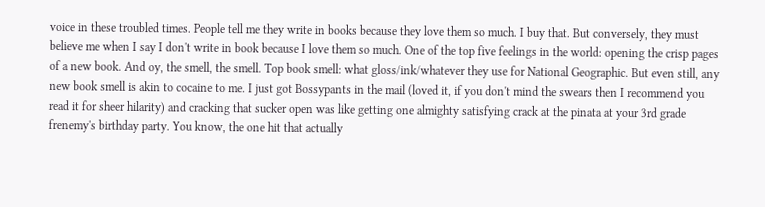voice in these troubled times. People tell me they write in books because they love them so much. I buy that. But conversely, they must believe me when I say I don't write in book because I love them so much. One of the top five feelings in the world: opening the crisp pages of a new book. And oy, the smell, the smell. Top book smell: what gloss/ink/whatever they use for National Geographic. But even still, any new book smell is akin to cocaine to me. I just got Bossypants in the mail (loved it, if you don't mind the swears then I recommend you read it for sheer hilarity) and cracking that sucker open was like getting one almighty satisfying crack at the pinata at your 3rd grade frenemy's birthday party. You know, the one hit that actually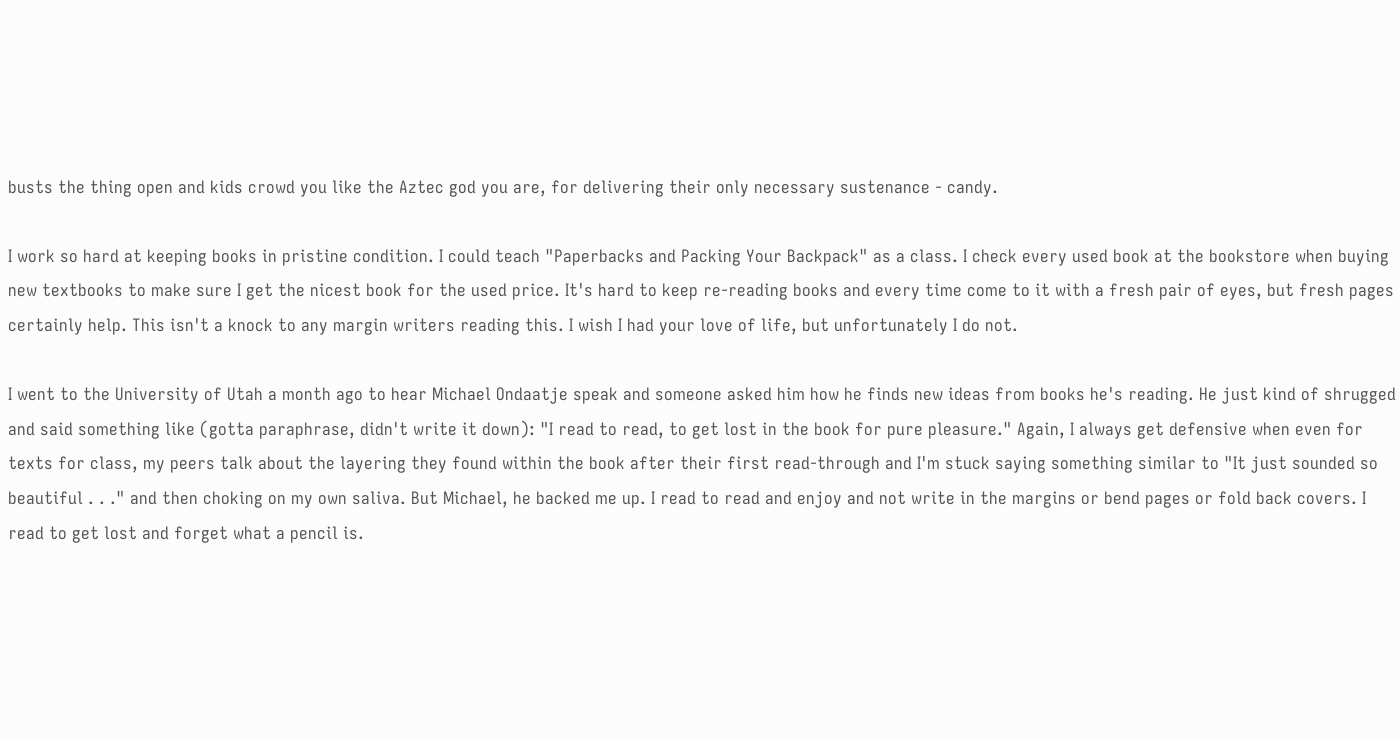busts the thing open and kids crowd you like the Aztec god you are, for delivering their only necessary sustenance - candy.

I work so hard at keeping books in pristine condition. I could teach "Paperbacks and Packing Your Backpack" as a class. I check every used book at the bookstore when buying new textbooks to make sure I get the nicest book for the used price. It's hard to keep re-reading books and every time come to it with a fresh pair of eyes, but fresh pages certainly help. This isn't a knock to any margin writers reading this. I wish I had your love of life, but unfortunately I do not.

I went to the University of Utah a month ago to hear Michael Ondaatje speak and someone asked him how he finds new ideas from books he's reading. He just kind of shrugged and said something like (gotta paraphrase, didn't write it down): "I read to read, to get lost in the book for pure pleasure." Again, I always get defensive when even for texts for class, my peers talk about the layering they found within the book after their first read-through and I'm stuck saying something similar to "It just sounded so beautiful . . ." and then choking on my own saliva. But Michael, he backed me up. I read to read and enjoy and not write in the margins or bend pages or fold back covers. I read to get lost and forget what a pencil is.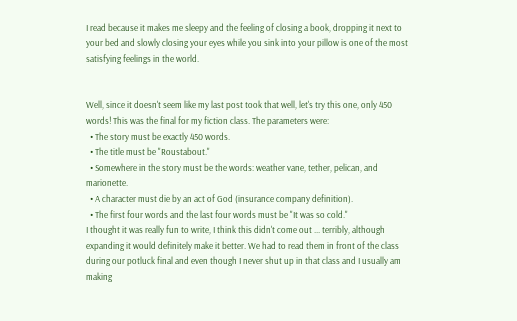I read because it makes me sleepy and the feeling of closing a book, dropping it next to your bed and slowly closing your eyes while you sink into your pillow is one of the most satisfying feelings in the world.


Well, since it doesn't seem like my last post took that well, let's try this one, only 450 words! This was the final for my fiction class. The parameters were:
  • The story must be exactly 450 words.
  • The title must be "Roustabout."
  • Somewhere in the story must be the words: weather vane, tether, pelican, and marionette.
  • A character must die by an act of God (insurance company definition).
  • The first four words and the last four words must be "It was so cold."
I thought it was really fun to write, I think this didn't come out ... terribly, although expanding it would definitely make it better. We had to read them in front of the class during our potluck final and even though I never shut up in that class and I usually am making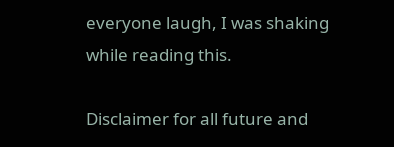everyone laugh, I was shaking while reading this.

Disclaimer for all future and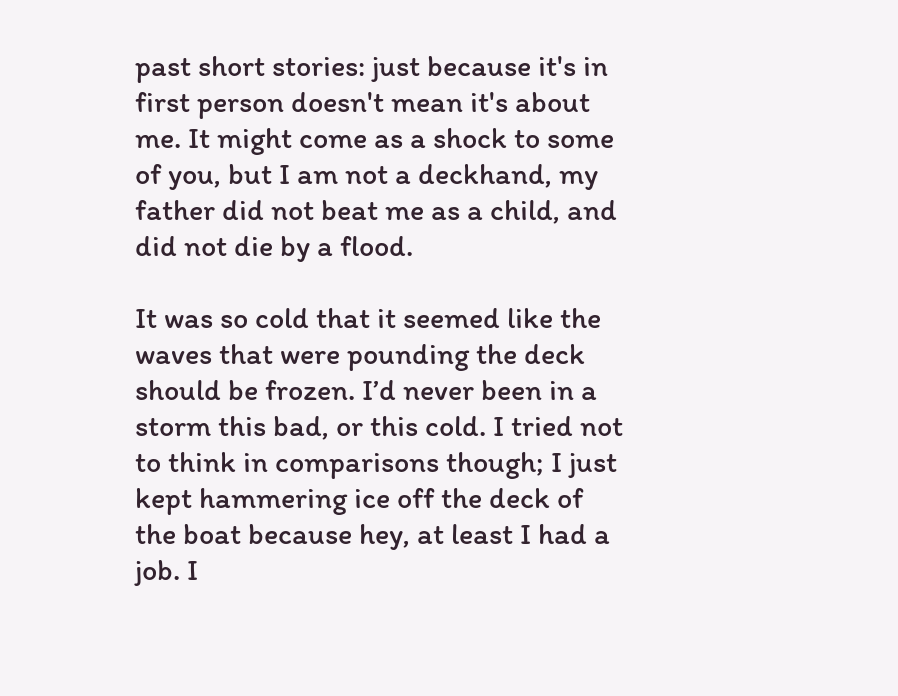past short stories: just because it's in first person doesn't mean it's about me. It might come as a shock to some of you, but I am not a deckhand, my father did not beat me as a child, and did not die by a flood.

It was so cold that it seemed like the waves that were pounding the deck should be frozen. I’d never been in a storm this bad, or this cold. I tried not to think in comparisons though; I just kept hammering ice off the deck of the boat because hey, at least I had a job. I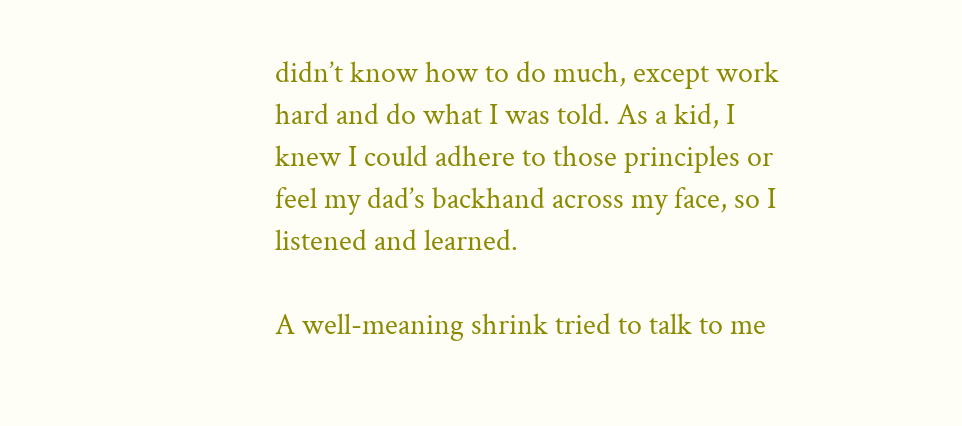didn’t know how to do much, except work hard and do what I was told. As a kid, I knew I could adhere to those principles or feel my dad’s backhand across my face, so I listened and learned.

A well-meaning shrink tried to talk to me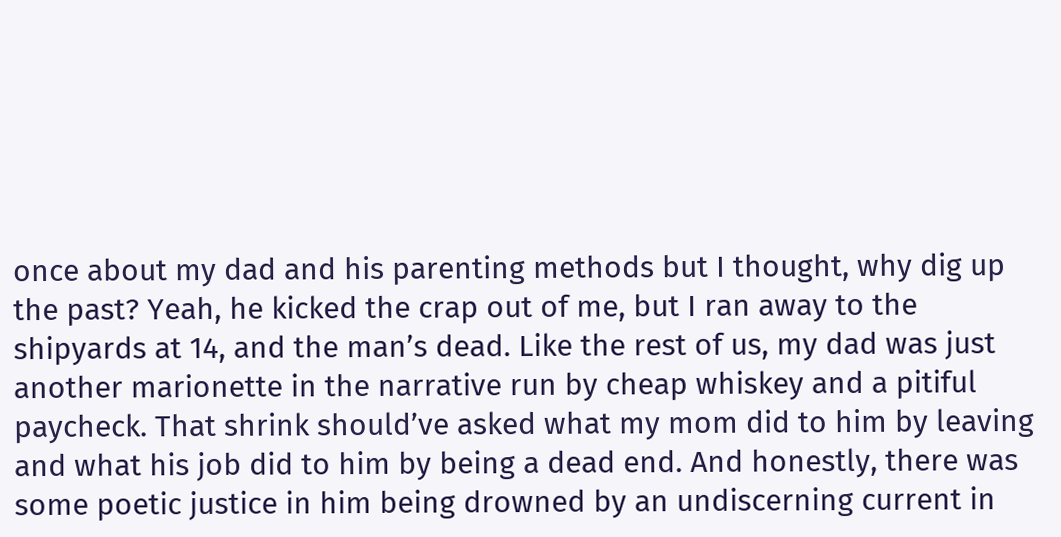once about my dad and his parenting methods but I thought, why dig up the past? Yeah, he kicked the crap out of me, but I ran away to the shipyards at 14, and the man’s dead. Like the rest of us, my dad was just another marionette in the narrative run by cheap whiskey and a pitiful paycheck. That shrink should’ve asked what my mom did to him by leaving and what his job did to him by being a dead end. And honestly, there was some poetic justice in him being drowned by an undiscerning current in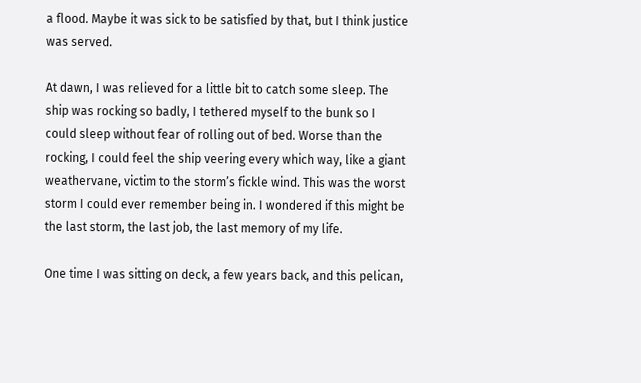a flood. Maybe it was sick to be satisfied by that, but I think justice was served.

At dawn, I was relieved for a little bit to catch some sleep. The ship was rocking so badly, I tethered myself to the bunk so I could sleep without fear of rolling out of bed. Worse than the rocking, I could feel the ship veering every which way, like a giant weathervane, victim to the storm’s fickle wind. This was the worst storm I could ever remember being in. I wondered if this might be the last storm, the last job, the last memory of my life.

One time I was sitting on deck, a few years back, and this pelican,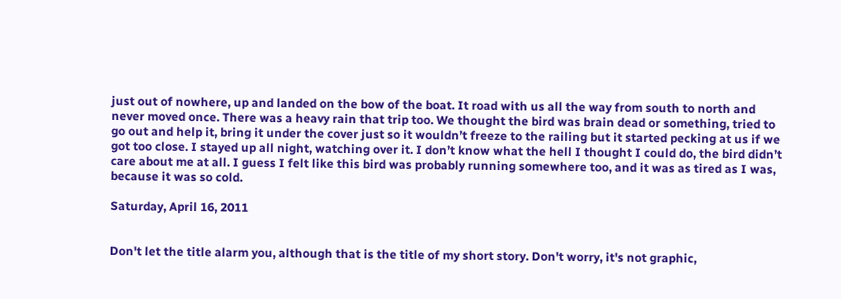just out of nowhere, up and landed on the bow of the boat. It road with us all the way from south to north and never moved once. There was a heavy rain that trip too. We thought the bird was brain dead or something, tried to go out and help it, bring it under the cover just so it wouldn’t freeze to the railing but it started pecking at us if we got too close. I stayed up all night, watching over it. I don’t know what the hell I thought I could do, the bird didn’t care about me at all. I guess I felt like this bird was probably running somewhere too, and it was as tired as I was, because it was so cold.

Saturday, April 16, 2011


Don't let the title alarm you, although that is the title of my short story. Don't worry, it's not graphic,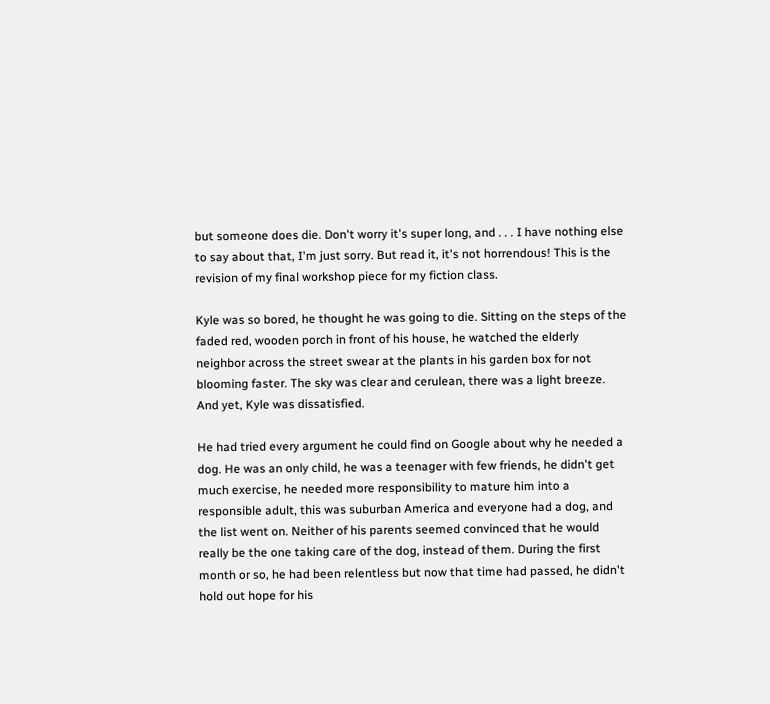but someone does die. Don't worry it's super long, and . . . I have nothing else to say about that, I'm just sorry. But read it, it's not horrendous! This is the revision of my final workshop piece for my fiction class.

Kyle was so bored, he thought he was going to die. Sitting on the steps of the faded red, wooden porch in front of his house, he watched the elderly neighbor across the street swear at the plants in his garden box for not blooming faster. The sky was clear and cerulean, there was a light breeze. And yet, Kyle was dissatisfied.

He had tried every argument he could find on Google about why he needed a dog. He was an only child, he was a teenager with few friends, he didn't get much exercise, he needed more responsibility to mature him into a responsible adult, this was suburban America and everyone had a dog, and the list went on. Neither of his parents seemed convinced that he would really be the one taking care of the dog, instead of them. During the first month or so, he had been relentless but now that time had passed, he didn't hold out hope for his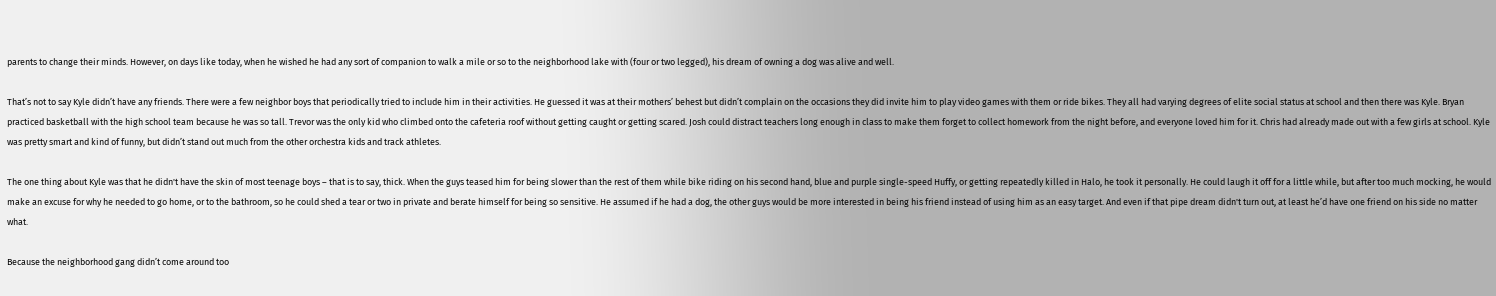parents to change their minds. However, on days like today, when he wished he had any sort of companion to walk a mile or so to the neighborhood lake with (four or two legged), his dream of owning a dog was alive and well.

That’s not to say Kyle didn’t have any friends. There were a few neighbor boys that periodically tried to include him in their activities. He guessed it was at their mothers’ behest but didn’t complain on the occasions they did invite him to play video games with them or ride bikes. They all had varying degrees of elite social status at school and then there was Kyle. Bryan practiced basketball with the high school team because he was so tall. Trevor was the only kid who climbed onto the cafeteria roof without getting caught or getting scared. Josh could distract teachers long enough in class to make them forget to collect homework from the night before, and everyone loved him for it. Chris had already made out with a few girls at school. Kyle was pretty smart and kind of funny, but didn’t stand out much from the other orchestra kids and track athletes.

The one thing about Kyle was that he didn't have the skin of most teenage boys – that is to say, thick. When the guys teased him for being slower than the rest of them while bike riding on his second hand, blue and purple single-speed Huffy, or getting repeatedly killed in Halo, he took it personally. He could laugh it off for a little while, but after too much mocking, he would make an excuse for why he needed to go home, or to the bathroom, so he could shed a tear or two in private and berate himself for being so sensitive. He assumed if he had a dog, the other guys would be more interested in being his friend instead of using him as an easy target. And even if that pipe dream didn't turn out, at least he’d have one friend on his side no matter what.

Because the neighborhood gang didn’t come around too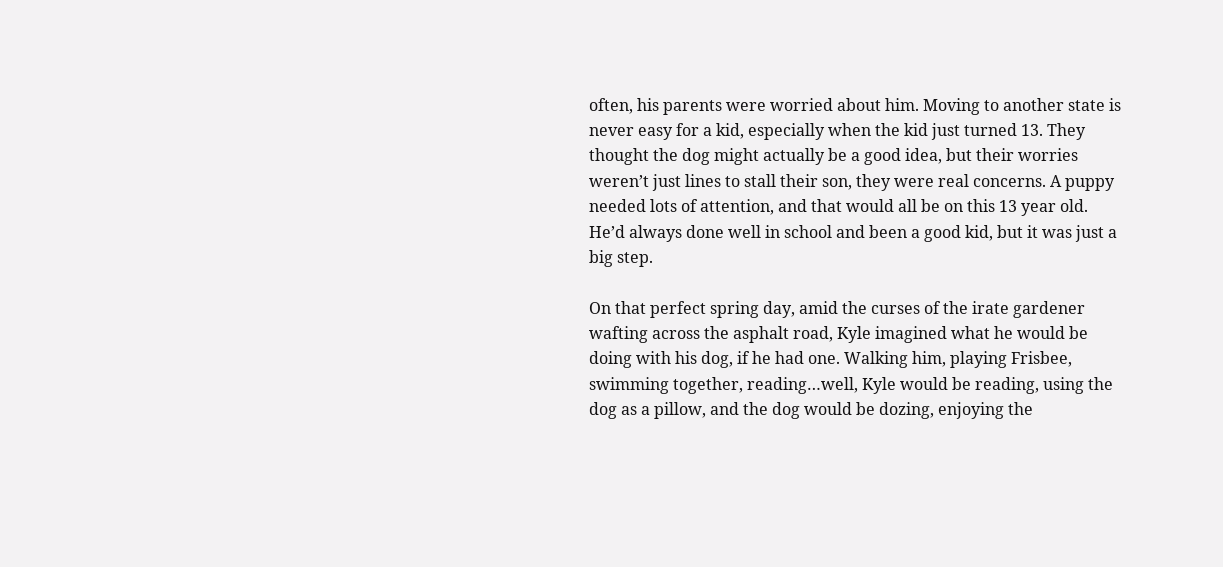often, his parents were worried about him. Moving to another state is never easy for a kid, especially when the kid just turned 13. They thought the dog might actually be a good idea, but their worries weren’t just lines to stall their son, they were real concerns. A puppy needed lots of attention, and that would all be on this 13 year old. He’d always done well in school and been a good kid, but it was just a big step.

On that perfect spring day, amid the curses of the irate gardener wafting across the asphalt road, Kyle imagined what he would be doing with his dog, if he had one. Walking him, playing Frisbee, swimming together, reading…well, Kyle would be reading, using the dog as a pillow, and the dog would be dozing, enjoying the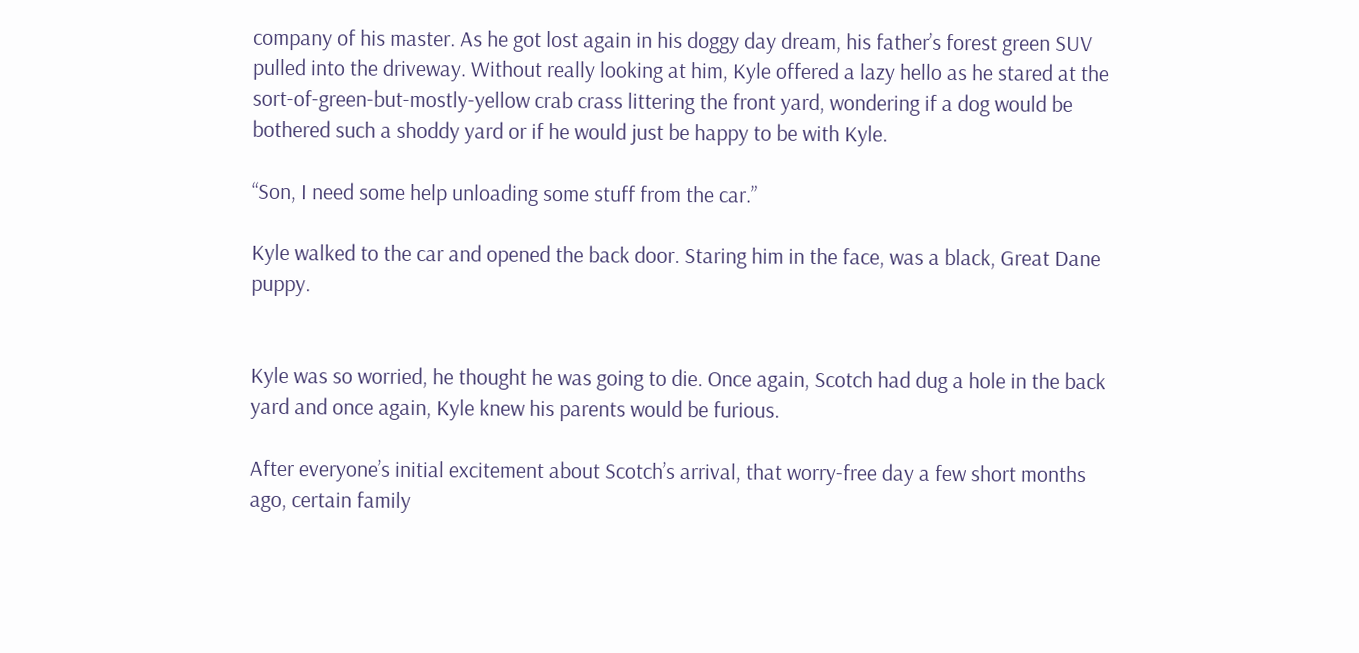company of his master. As he got lost again in his doggy day dream, his father’s forest green SUV pulled into the driveway. Without really looking at him, Kyle offered a lazy hello as he stared at the sort-of-green-but-mostly-yellow crab crass littering the front yard, wondering if a dog would be bothered such a shoddy yard or if he would just be happy to be with Kyle.

“Son, I need some help unloading some stuff from the car.”

Kyle walked to the car and opened the back door. Staring him in the face, was a black, Great Dane puppy.


Kyle was so worried, he thought he was going to die. Once again, Scotch had dug a hole in the back yard and once again, Kyle knew his parents would be furious.

After everyone’s initial excitement about Scotch’s arrival, that worry-free day a few short months ago, certain family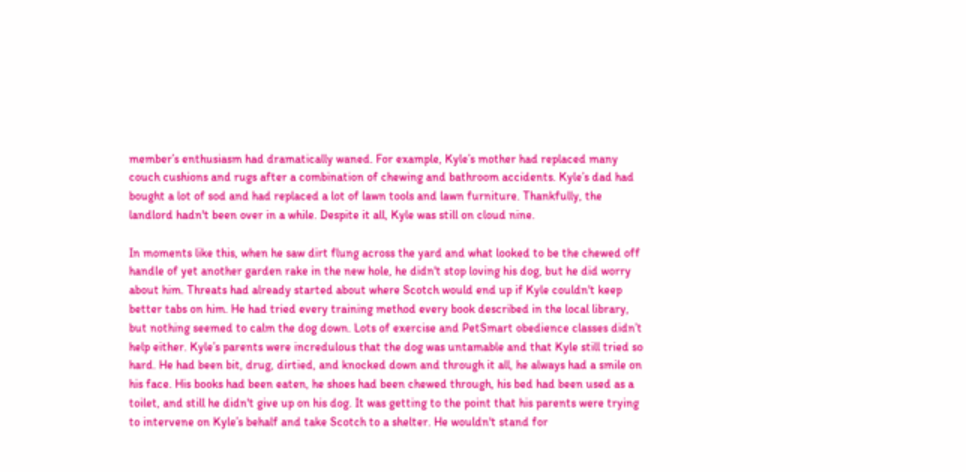member’s enthusiasm had dramatically waned. For example, Kyle’s mother had replaced many couch cushions and rugs after a combination of chewing and bathroom accidents. Kyle’s dad had bought a lot of sod and had replaced a lot of lawn tools and lawn furniture. Thankfully, the landlord hadn't been over in a while. Despite it all, Kyle was still on cloud nine.

In moments like this, when he saw dirt flung across the yard and what looked to be the chewed off handle of yet another garden rake in the new hole, he didn't stop loving his dog, but he did worry about him. Threats had already started about where Scotch would end up if Kyle couldn't keep better tabs on him. He had tried every training method every book described in the local library, but nothing seemed to calm the dog down. Lots of exercise and PetSmart obedience classes didn’t help either. Kyle’s parents were incredulous that the dog was untamable and that Kyle still tried so hard. He had been bit, drug, dirtied, and knocked down and through it all, he always had a smile on his face. His books had been eaten, he shoes had been chewed through, his bed had been used as a toilet, and still he didn't give up on his dog. It was getting to the point that his parents were trying to intervene on Kyle’s behalf and take Scotch to a shelter. He wouldn't stand for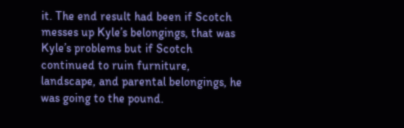it. The end result had been if Scotch messes up Kyle’s belongings, that was Kyle’s problems but if Scotch continued to ruin furniture, landscape, and parental belongings, he was going to the pound.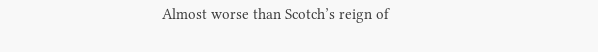Almost worse than Scotch’s reign of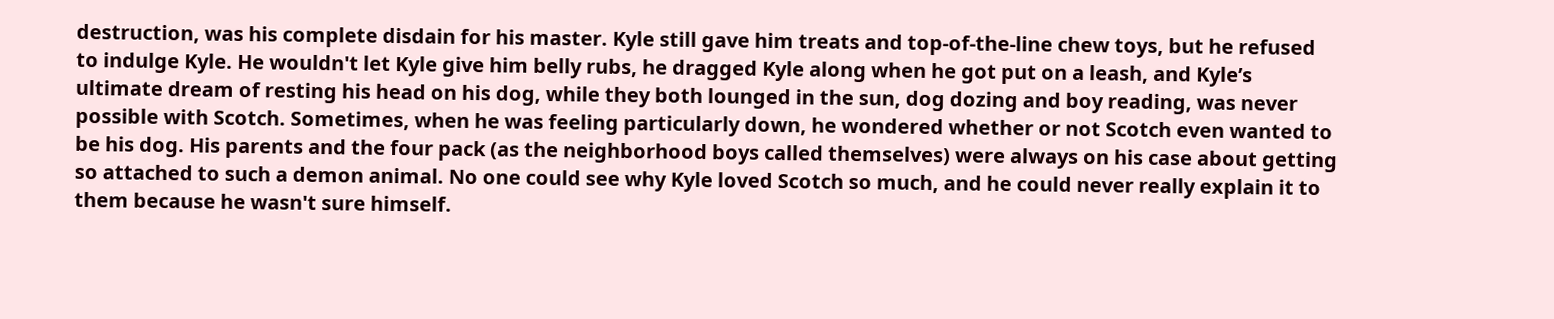destruction, was his complete disdain for his master. Kyle still gave him treats and top-of-the-line chew toys, but he refused to indulge Kyle. He wouldn't let Kyle give him belly rubs, he dragged Kyle along when he got put on a leash, and Kyle’s ultimate dream of resting his head on his dog, while they both lounged in the sun, dog dozing and boy reading, was never possible with Scotch. Sometimes, when he was feeling particularly down, he wondered whether or not Scotch even wanted to be his dog. His parents and the four pack (as the neighborhood boys called themselves) were always on his case about getting so attached to such a demon animal. No one could see why Kyle loved Scotch so much, and he could never really explain it to them because he wasn't sure himself.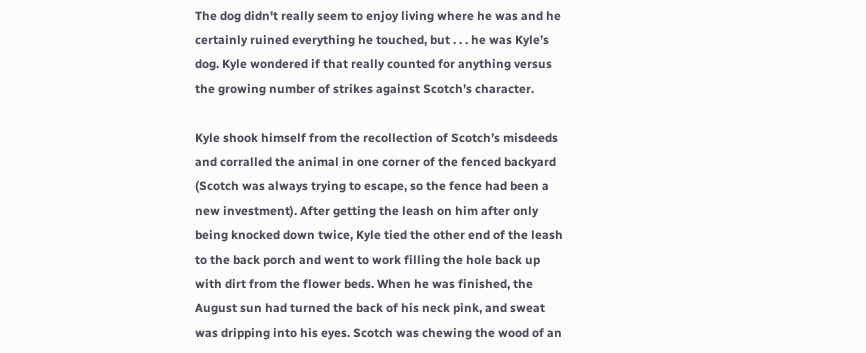The dog didn't really seem to enjoy living where he was and he certainly ruined everything he touched, but . . . he was Kyle’s dog. Kyle wondered if that really counted for anything versus the growing number of strikes against Scotch’s character.

Kyle shook himself from the recollection of Scotch’s misdeeds and corralled the animal in one corner of the fenced backyard (Scotch was always trying to escape, so the fence had been a new investment). After getting the leash on him after only being knocked down twice, Kyle tied the other end of the leash to the back porch and went to work filling the hole back up with dirt from the flower beds. When he was finished, the August sun had turned the back of his neck pink, and sweat was dripping into his eyes. Scotch was chewing the wood of an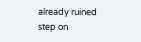already ruined step on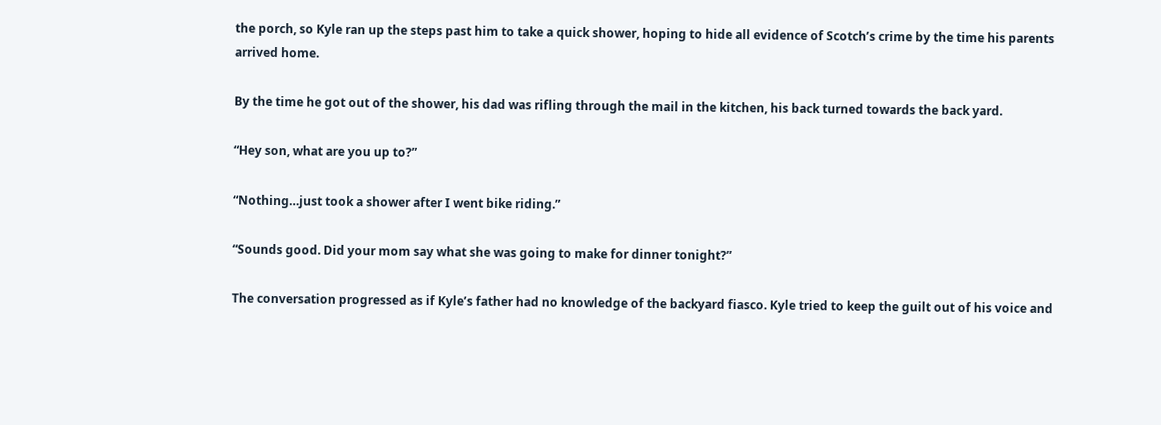the porch, so Kyle ran up the steps past him to take a quick shower, hoping to hide all evidence of Scotch’s crime by the time his parents arrived home.

By the time he got out of the shower, his dad was rifling through the mail in the kitchen, his back turned towards the back yard.

“Hey son, what are you up to?”

“Nothing…just took a shower after I went bike riding.”

“Sounds good. Did your mom say what she was going to make for dinner tonight?”

The conversation progressed as if Kyle’s father had no knowledge of the backyard fiasco. Kyle tried to keep the guilt out of his voice and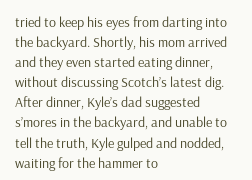tried to keep his eyes from darting into the backyard. Shortly, his mom arrived and they even started eating dinner, without discussing Scotch’s latest dig. After dinner, Kyle’s dad suggested s’mores in the backyard, and unable to tell the truth, Kyle gulped and nodded, waiting for the hammer to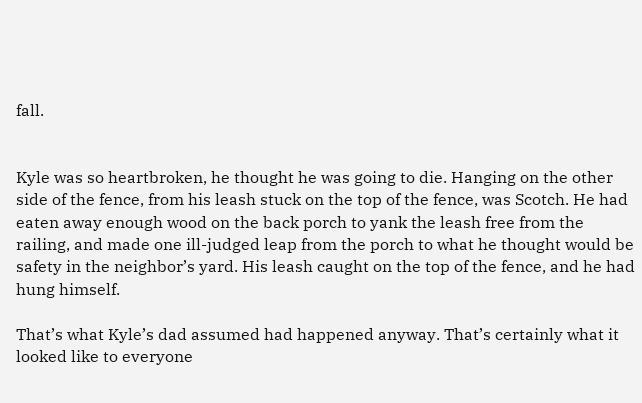fall.


Kyle was so heartbroken, he thought he was going to die. Hanging on the other side of the fence, from his leash stuck on the top of the fence, was Scotch. He had eaten away enough wood on the back porch to yank the leash free from the railing, and made one ill-judged leap from the porch to what he thought would be safety in the neighbor’s yard. His leash caught on the top of the fence, and he had hung himself.

That’s what Kyle’s dad assumed had happened anyway. That’s certainly what it looked like to everyone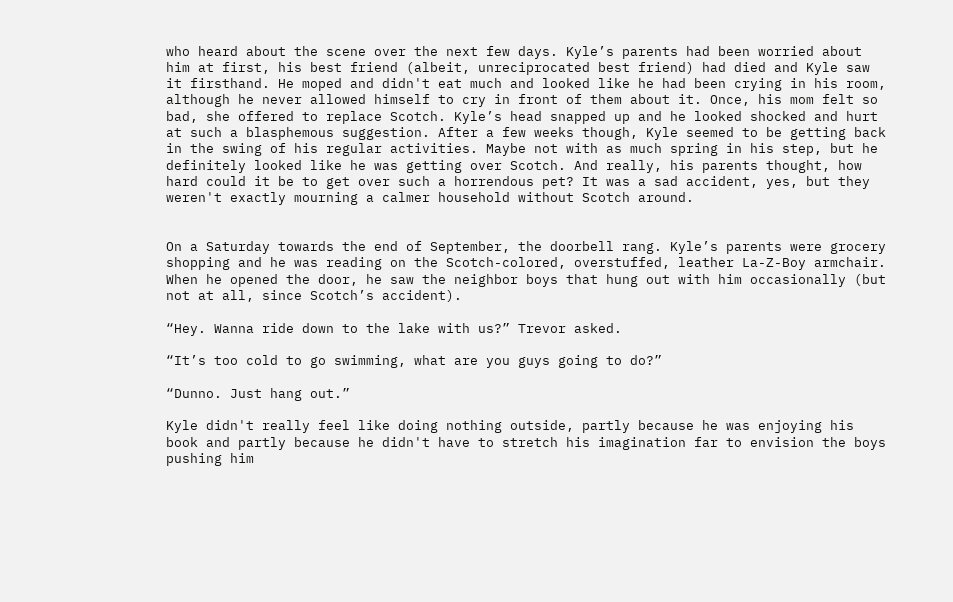who heard about the scene over the next few days. Kyle’s parents had been worried about him at first, his best friend (albeit, unreciprocated best friend) had died and Kyle saw it firsthand. He moped and didn't eat much and looked like he had been crying in his room, although he never allowed himself to cry in front of them about it. Once, his mom felt so bad, she offered to replace Scotch. Kyle’s head snapped up and he looked shocked and hurt at such a blasphemous suggestion. After a few weeks though, Kyle seemed to be getting back in the swing of his regular activities. Maybe not with as much spring in his step, but he definitely looked like he was getting over Scotch. And really, his parents thought, how hard could it be to get over such a horrendous pet? It was a sad accident, yes, but they weren't exactly mourning a calmer household without Scotch around.


On a Saturday towards the end of September, the doorbell rang. Kyle’s parents were grocery shopping and he was reading on the Scotch-colored, overstuffed, leather La-Z-Boy armchair. When he opened the door, he saw the neighbor boys that hung out with him occasionally (but not at all, since Scotch’s accident).

“Hey. Wanna ride down to the lake with us?” Trevor asked.

“It’s too cold to go swimming, what are you guys going to do?”

“Dunno. Just hang out.”

Kyle didn't really feel like doing nothing outside, partly because he was enjoying his book and partly because he didn't have to stretch his imagination far to envision the boys pushing him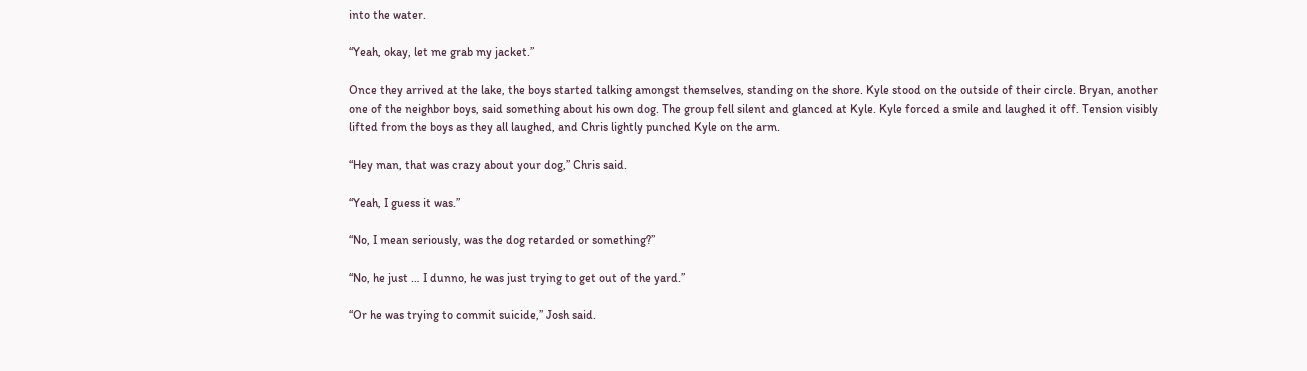into the water.

“Yeah, okay, let me grab my jacket.”

Once they arrived at the lake, the boys started talking amongst themselves, standing on the shore. Kyle stood on the outside of their circle. Bryan, another one of the neighbor boys, said something about his own dog. The group fell silent and glanced at Kyle. Kyle forced a smile and laughed it off. Tension visibly lifted from the boys as they all laughed, and Chris lightly punched Kyle on the arm.

“Hey man, that was crazy about your dog,” Chris said.

“Yeah, I guess it was.”

“No, I mean seriously, was the dog retarded or something?”

“No, he just … I dunno, he was just trying to get out of the yard.”

“Or he was trying to commit suicide,” Josh said.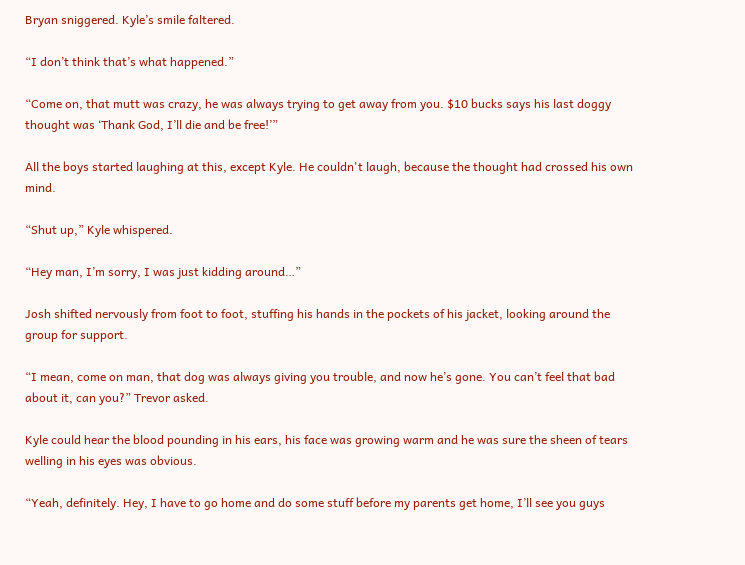Bryan sniggered. Kyle’s smile faltered.

“I don’t think that’s what happened.”

“Come on, that mutt was crazy, he was always trying to get away from you. $10 bucks says his last doggy thought was ‘Thank God, I’ll die and be free!’”

All the boys started laughing at this, except Kyle. He couldn't laugh, because the thought had crossed his own mind.

“Shut up,” Kyle whispered.

“Hey man, I’m sorry, I was just kidding around…”

Josh shifted nervously from foot to foot, stuffing his hands in the pockets of his jacket, looking around the group for support.

“I mean, come on man, that dog was always giving you trouble, and now he’s gone. You can’t feel that bad about it, can you?” Trevor asked.

Kyle could hear the blood pounding in his ears, his face was growing warm and he was sure the sheen of tears welling in his eyes was obvious.

“Yeah, definitely. Hey, I have to go home and do some stuff before my parents get home, I’ll see you guys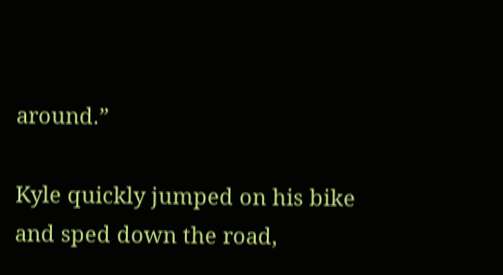around.”

Kyle quickly jumped on his bike and sped down the road,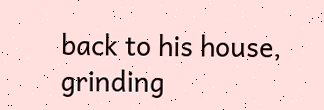back to his house, grinding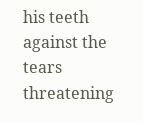his teeth against the tears threatening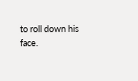to roll down his face.